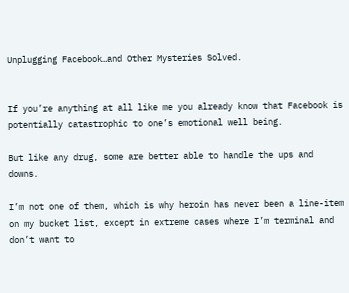Unplugging Facebook…and Other Mysteries Solved.


If you’re anything at all like me you already know that Facebook is potentially catastrophic to one’s emotional well being.

But like any drug, some are better able to handle the ups and downs.

I’m not one of them, which is why heroin has never been a line-item on my bucket list, except in extreme cases where I’m terminal and don’t want to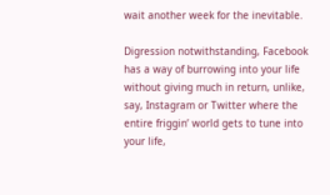wait another week for the inevitable.

Digression notwithstanding, Facebook has a way of burrowing into your life without giving much in return, unlike, say, Instagram or Twitter where the entire friggin’ world gets to tune into your life,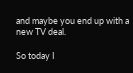and maybe you end up with a new TV deal.

So today I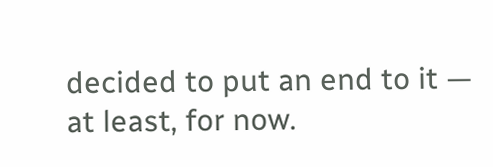decided to put an end to it — at least, for now.